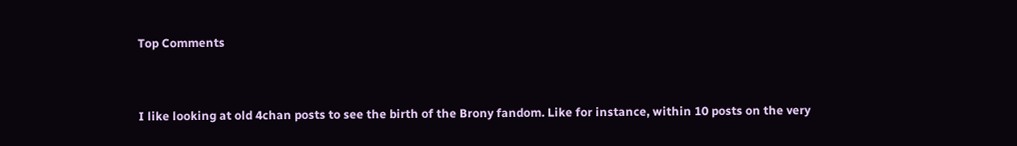Top Comments


I like looking at old 4chan posts to see the birth of the Brony fandom. Like for instance, within 10 posts on the very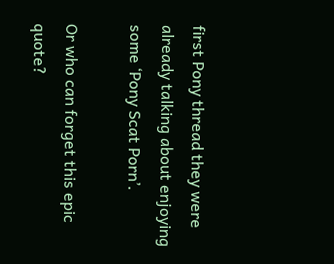first Pony thread they were already talking about enjoying some ‘Pony Scat Porn’.

Or who can forget this epic quote?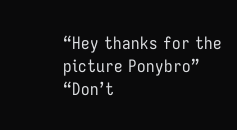“Hey thanks for the picture Ponybro”
“Don’t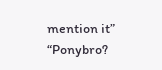mention it”
“Ponybro?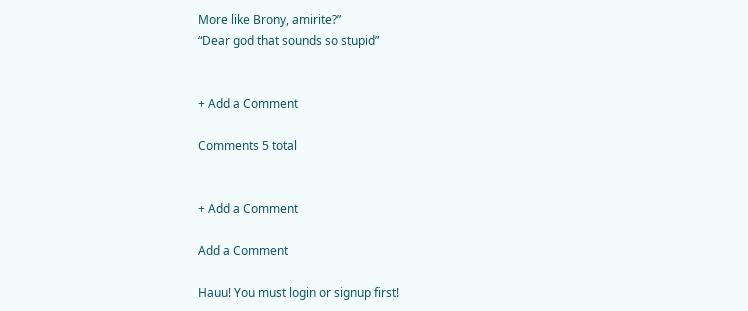More like Brony, amirite?”
“Dear god that sounds so stupid”


+ Add a Comment

Comments 5 total


+ Add a Comment

Add a Comment

Hauu! You must login or signup first!